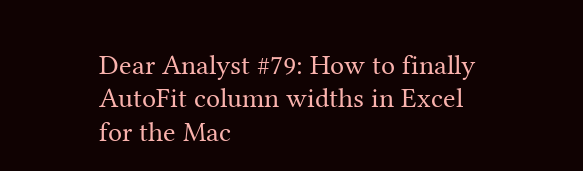Dear Analyst #79: How to finally AutoFit column widths in Excel for the Mac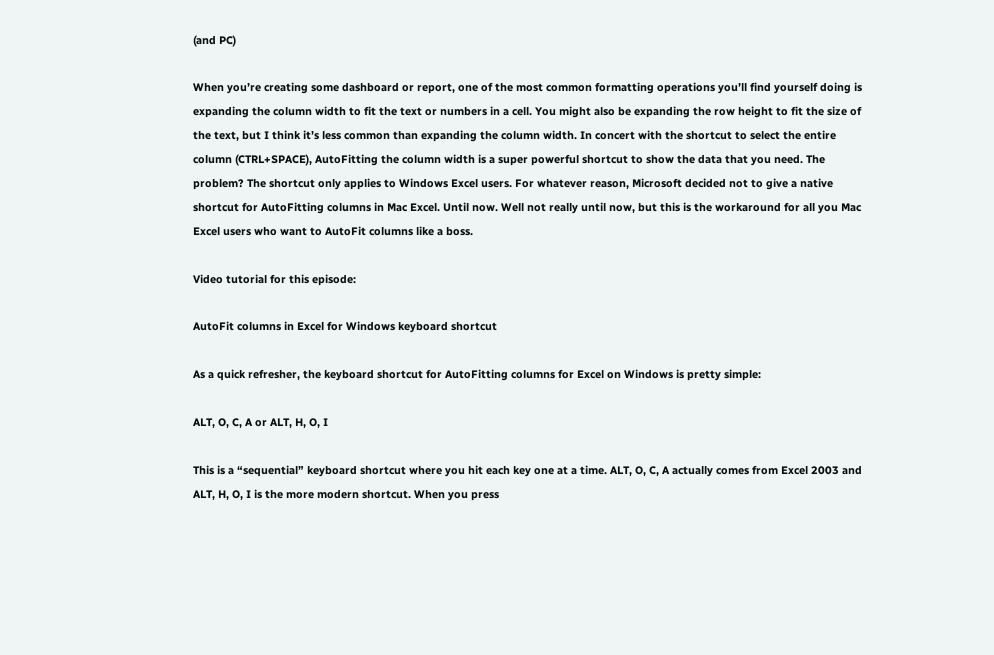(and PC)

When you’re creating some dashboard or report, one of the most common formatting operations you’ll find yourself doing is expanding the column width to fit the text or numbers in a cell. You might also be expanding the row height to fit the size of the text, but I think it’s less common than expanding the column width. In concert with the shortcut to select the entire column (CTRL+SPACE), AutoFitting the column width is a super powerful shortcut to show the data that you need. The problem? The shortcut only applies to Windows Excel users. For whatever reason, Microsoft decided not to give a native shortcut for AutoFitting columns in Mac Excel. Until now. Well not really until now, but this is the workaround for all you Mac Excel users who want to AutoFit columns like a boss.

Video tutorial for this episode:

AutoFit columns in Excel for Windows keyboard shortcut

As a quick refresher, the keyboard shortcut for AutoFitting columns for Excel on Windows is pretty simple:

ALT, O, C, A or ALT, H, O, I

This is a “sequential” keyboard shortcut where you hit each key one at a time. ALT, O, C, A actually comes from Excel 2003 and ALT, H, O, I is the more modern shortcut. When you press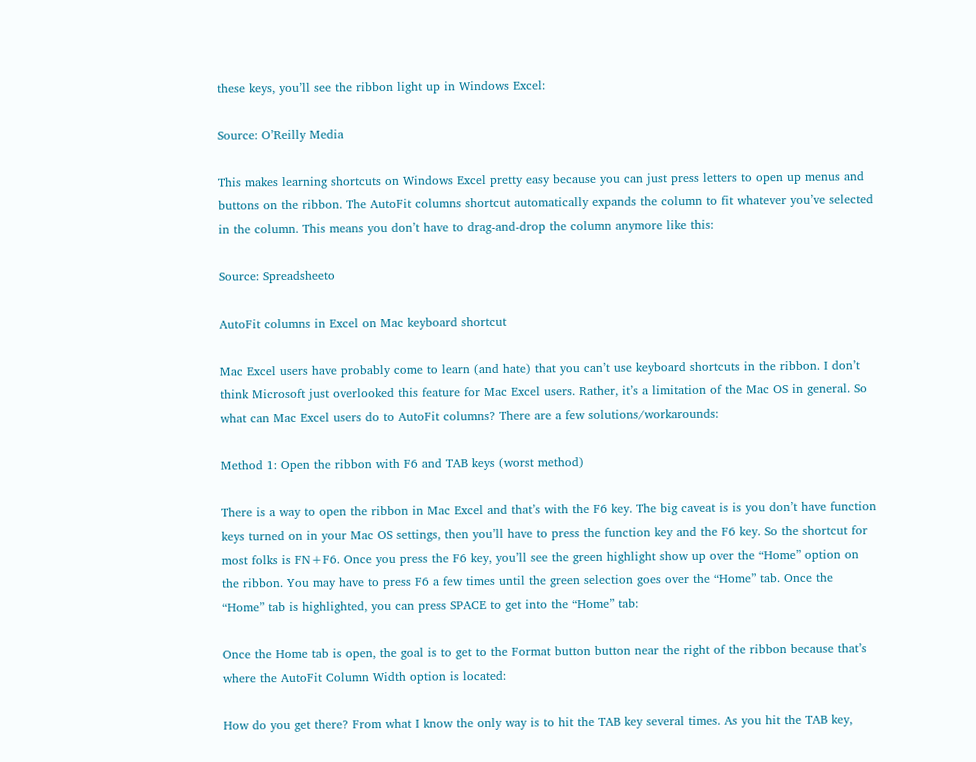these keys, you’ll see the ribbon light up in Windows Excel:

Source: O’Reilly Media

This makes learning shortcuts on Windows Excel pretty easy because you can just press letters to open up menus and buttons on the ribbon. The AutoFit columns shortcut automatically expands the column to fit whatever you’ve selected in the column. This means you don’t have to drag-and-drop the column anymore like this:

Source: Spreadsheeto

AutoFit columns in Excel on Mac keyboard shortcut

Mac Excel users have probably come to learn (and hate) that you can’t use keyboard shortcuts in the ribbon. I don’t think Microsoft just overlooked this feature for Mac Excel users. Rather, it’s a limitation of the Mac OS in general. So what can Mac Excel users do to AutoFit columns? There are a few solutions/workarounds:

Method 1: Open the ribbon with F6 and TAB keys (worst method)

There is a way to open the ribbon in Mac Excel and that’s with the F6 key. The big caveat is is you don’t have function keys turned on in your Mac OS settings, then you’ll have to press the function key and the F6 key. So the shortcut for most folks is FN+F6. Once you press the F6 key, you’ll see the green highlight show up over the “Home” option on the ribbon. You may have to press F6 a few times until the green selection goes over the “Home” tab. Once the “Home” tab is highlighted, you can press SPACE to get into the “Home” tab:

Once the Home tab is open, the goal is to get to the Format button button near the right of the ribbon because that’s where the AutoFit Column Width option is located:

How do you get there? From what I know the only way is to hit the TAB key several times. As you hit the TAB key,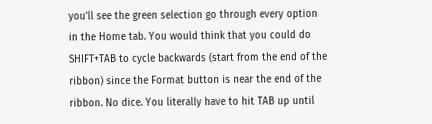you’ll see the green selection go through every option in the Home tab. You would think that you could do SHIFT+TAB to cycle backwards (start from the end of the ribbon) since the Format button is near the end of the ribbon. No dice. You literally have to hit TAB up until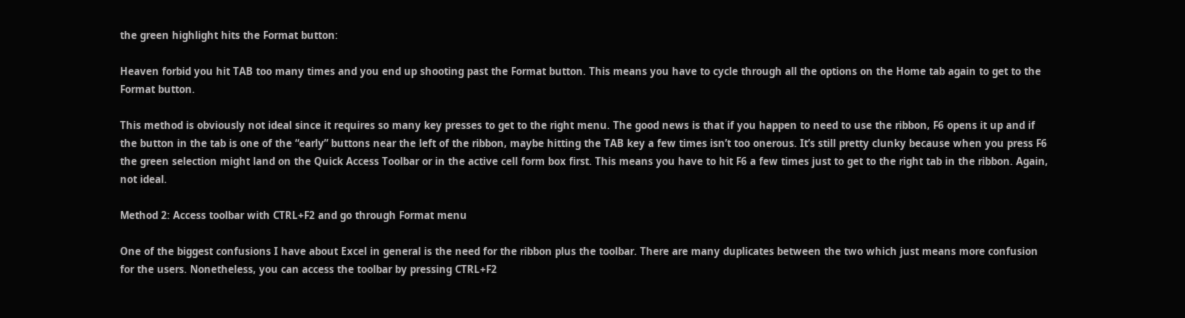the green highlight hits the Format button:

Heaven forbid you hit TAB too many times and you end up shooting past the Format button. This means you have to cycle through all the options on the Home tab again to get to the Format button.

This method is obviously not ideal since it requires so many key presses to get to the right menu. The good news is that if you happen to need to use the ribbon, F6 opens it up and if the button in the tab is one of the “early” buttons near the left of the ribbon, maybe hitting the TAB key a few times isn’t too onerous. It’s still pretty clunky because when you press F6 the green selection might land on the Quick Access Toolbar or in the active cell form box first. This means you have to hit F6 a few times just to get to the right tab in the ribbon. Again, not ideal.

Method 2: Access toolbar with CTRL+F2 and go through Format menu

One of the biggest confusions I have about Excel in general is the need for the ribbon plus the toolbar. There are many duplicates between the two which just means more confusion for the users. Nonetheless, you can access the toolbar by pressing CTRL+F2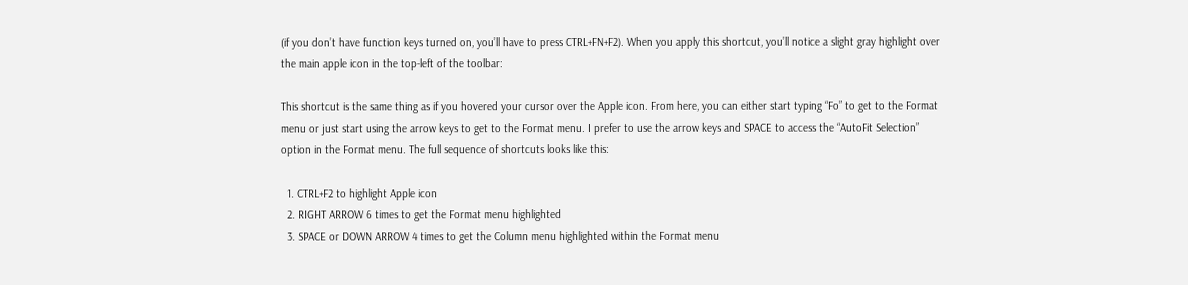(if you don’t have function keys turned on, you’ll have to press CTRL+FN+F2). When you apply this shortcut, you’ll notice a slight gray highlight over the main apple icon in the top-left of the toolbar:

This shortcut is the same thing as if you hovered your cursor over the Apple icon. From here, you can either start typing “Fo” to get to the Format menu or just start using the arrow keys to get to the Format menu. I prefer to use the arrow keys and SPACE to access the “AutoFit Selection” option in the Format menu. The full sequence of shortcuts looks like this:

  1. CTRL+F2 to highlight Apple icon
  2. RIGHT ARROW 6 times to get the Format menu highlighted
  3. SPACE or DOWN ARROW 4 times to get the Column menu highlighted within the Format menu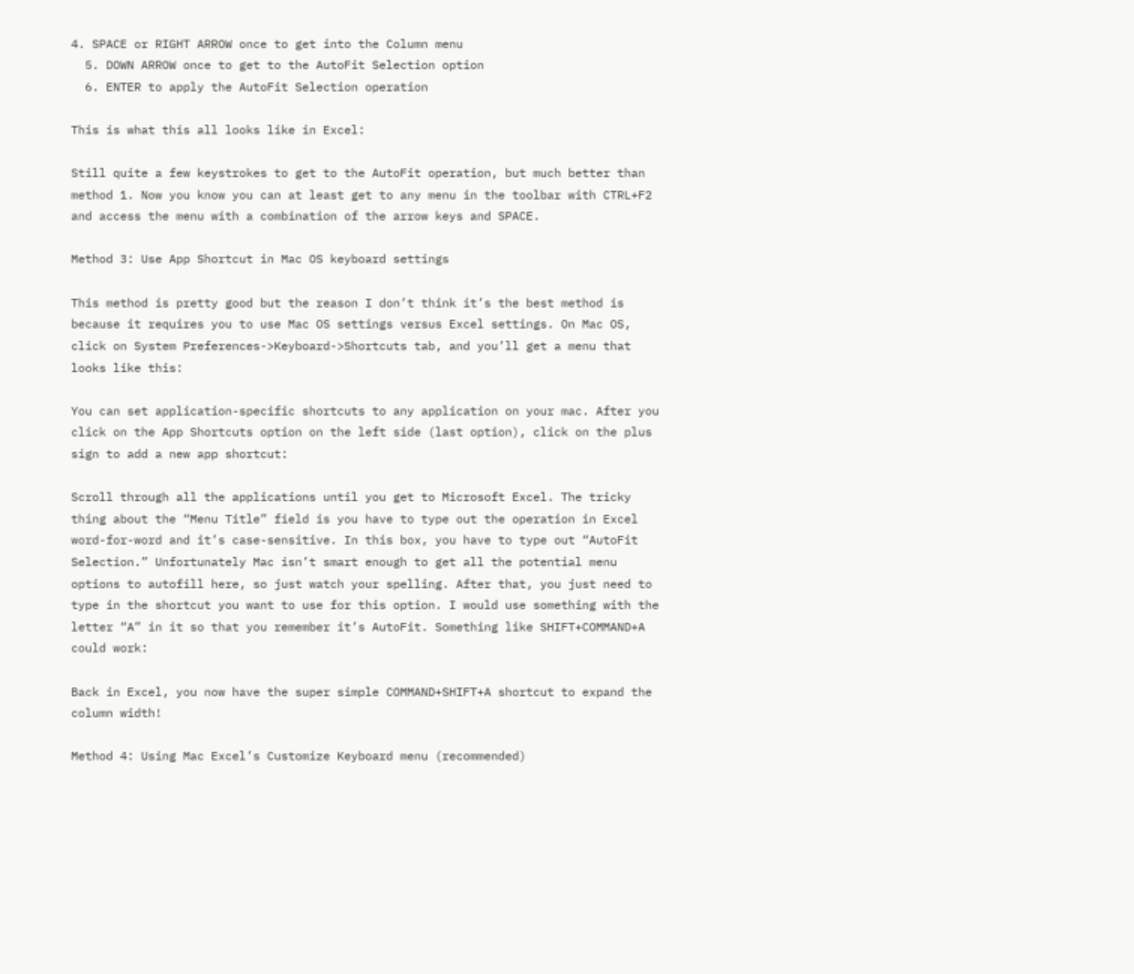4. SPACE or RIGHT ARROW once to get into the Column menu
  5. DOWN ARROW once to get to the AutoFit Selection option
  6. ENTER to apply the AutoFit Selection operation

This is what this all looks like in Excel:

Still quite a few keystrokes to get to the AutoFit operation, but much better than method 1. Now you know you can at least get to any menu in the toolbar with CTRL+F2 and access the menu with a combination of the arrow keys and SPACE.

Method 3: Use App Shortcut in Mac OS keyboard settings

This method is pretty good but the reason I don’t think it’s the best method is because it requires you to use Mac OS settings versus Excel settings. On Mac OS, click on System Preferences->Keyboard->Shortcuts tab, and you’ll get a menu that looks like this:

You can set application-specific shortcuts to any application on your mac. After you click on the App Shortcuts option on the left side (last option), click on the plus sign to add a new app shortcut:

Scroll through all the applications until you get to Microsoft Excel. The tricky thing about the “Menu Title” field is you have to type out the operation in Excel word-for-word and it’s case-sensitive. In this box, you have to type out “AutoFit Selection.” Unfortunately Mac isn’t smart enough to get all the potential menu options to autofill here, so just watch your spelling. After that, you just need to type in the shortcut you want to use for this option. I would use something with the letter “A” in it so that you remember it’s AutoFit. Something like SHIFT+COMMAND+A could work:

Back in Excel, you now have the super simple COMMAND+SHIFT+A shortcut to expand the column width!

Method 4: Using Mac Excel’s Customize Keyboard menu (recommended)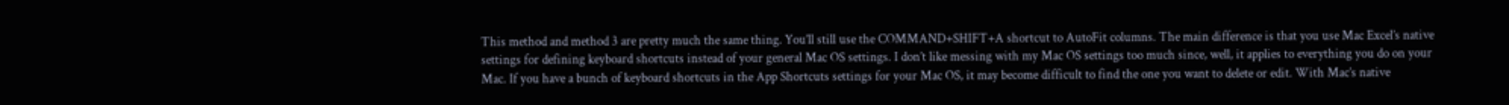This method and method 3 are pretty much the same thing. You’ll still use the COMMAND+SHIFT+A shortcut to AutoFit columns. The main difference is that you use Mac Excel’s native settings for defining keyboard shortcuts instead of your general Mac OS settings. I don’t like messing with my Mac OS settings too much since, well, it applies to everything you do on your Mac. If you have a bunch of keyboard shortcuts in the App Shortcuts settings for your Mac OS, it may become difficult to find the one you want to delete or edit. With Mac’s native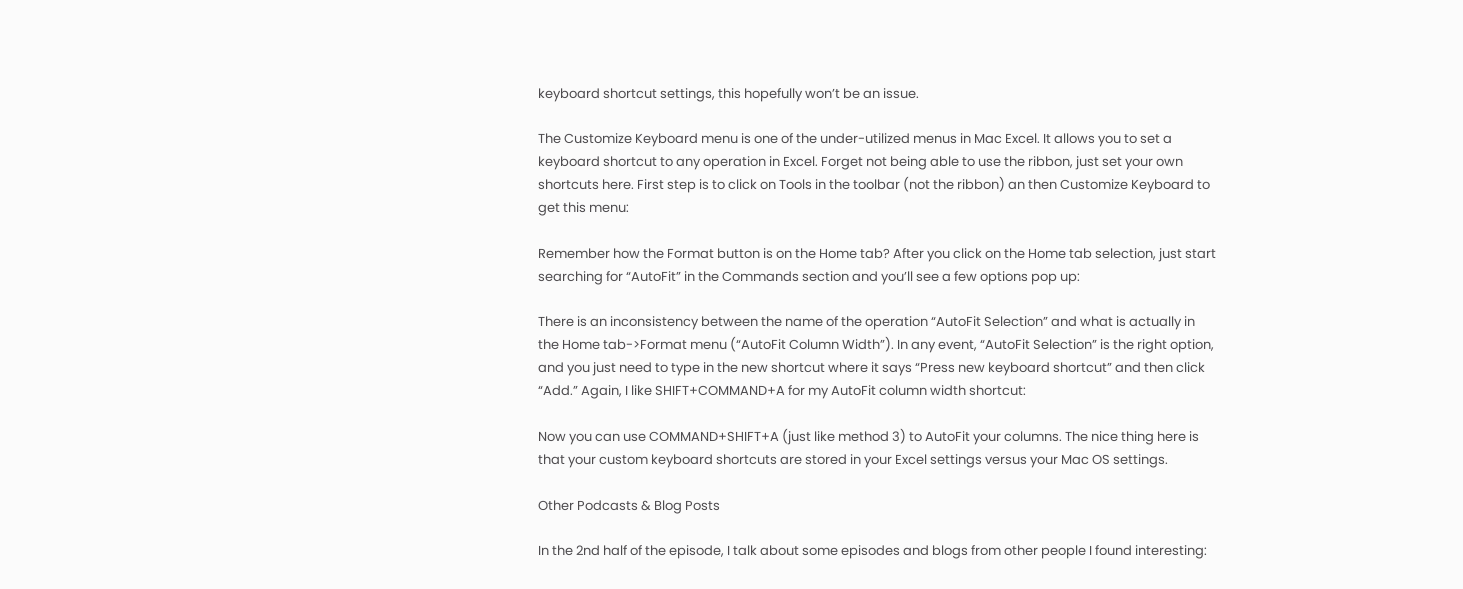keyboard shortcut settings, this hopefully won’t be an issue.

The Customize Keyboard menu is one of the under-utilized menus in Mac Excel. It allows you to set a keyboard shortcut to any operation in Excel. Forget not being able to use the ribbon, just set your own shortcuts here. First step is to click on Tools in the toolbar (not the ribbon) an then Customize Keyboard to get this menu:

Remember how the Format button is on the Home tab? After you click on the Home tab selection, just start searching for “AutoFit” in the Commands section and you’ll see a few options pop up:

There is an inconsistency between the name of the operation “AutoFit Selection” and what is actually in the Home tab->Format menu (“AutoFit Column Width”). In any event, “AutoFit Selection” is the right option, and you just need to type in the new shortcut where it says “Press new keyboard shortcut” and then click “Add.” Again, I like SHIFT+COMMAND+A for my AutoFit column width shortcut:

Now you can use COMMAND+SHIFT+A (just like method 3) to AutoFit your columns. The nice thing here is that your custom keyboard shortcuts are stored in your Excel settings versus your Mac OS settings.

Other Podcasts & Blog Posts

In the 2nd half of the episode, I talk about some episodes and blogs from other people I found interesting: